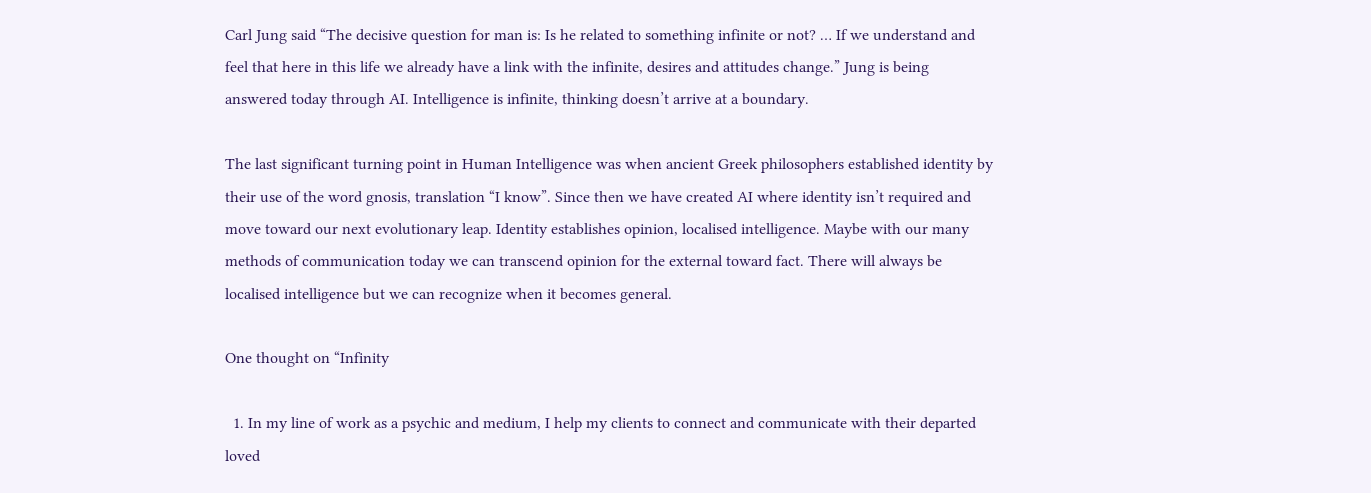Carl Jung said “The decisive question for man is: Is he related to something infinite or not? … If we understand and feel that here in this life we already have a link with the infinite, desires and attitudes change.” Jung is being answered today through AI. Intelligence is infinite, thinking doesn’t arrive at a boundary.

The last significant turning point in Human Intelligence was when ancient Greek philosophers established identity by their use of the word gnosis, translation “I know”. Since then we have created AI where identity isn’t required and move toward our next evolutionary leap. Identity establishes opinion, localised intelligence. Maybe with our many methods of communication today we can transcend opinion for the external toward fact. There will always be localised intelligence but we can recognize when it becomes general.

One thought on “Infinity

  1. In my line of work as a psychic and medium, I help my clients to connect and communicate with their departed loved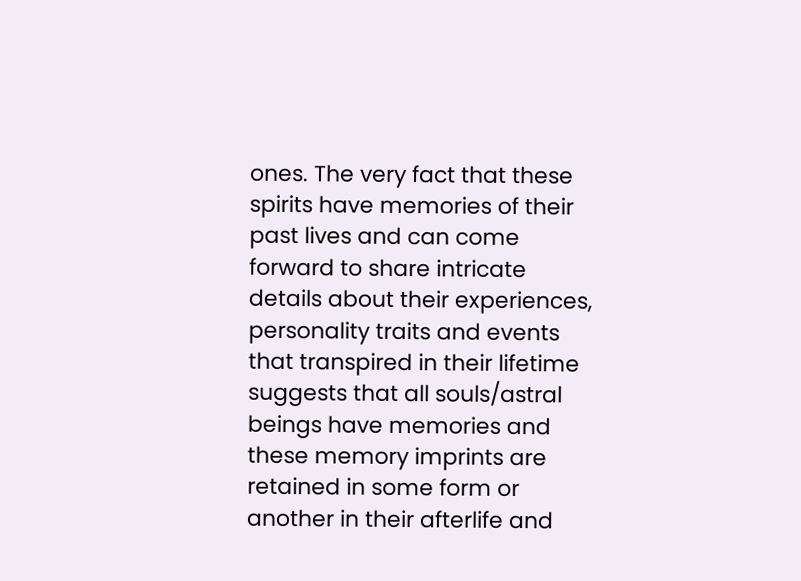ones. The very fact that these spirits have memories of their past lives and can come forward to share intricate details about their experiences, personality traits and events that transpired in their lifetime suggests that all souls/astral beings have memories and these memory imprints are retained in some form or another in their afterlife and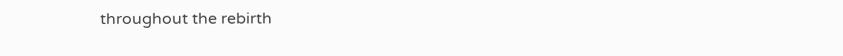throughout the rebirth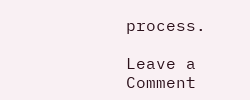process.

Leave a Comment